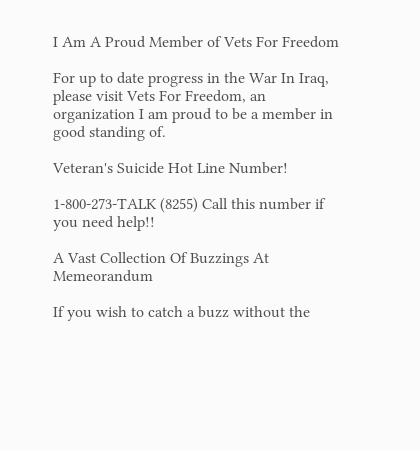I Am A Proud Member of Vets For Freedom

For up to date progress in the War In Iraq, please visit Vets For Freedom, an organization I am proud to be a member in good standing of.

Veteran's Suicide Hot Line Number!

1-800-273-TALK (8255) Call this number if you need help!!

A Vast Collection Of Buzzings At Memeorandum

If you wish to catch a buzz without the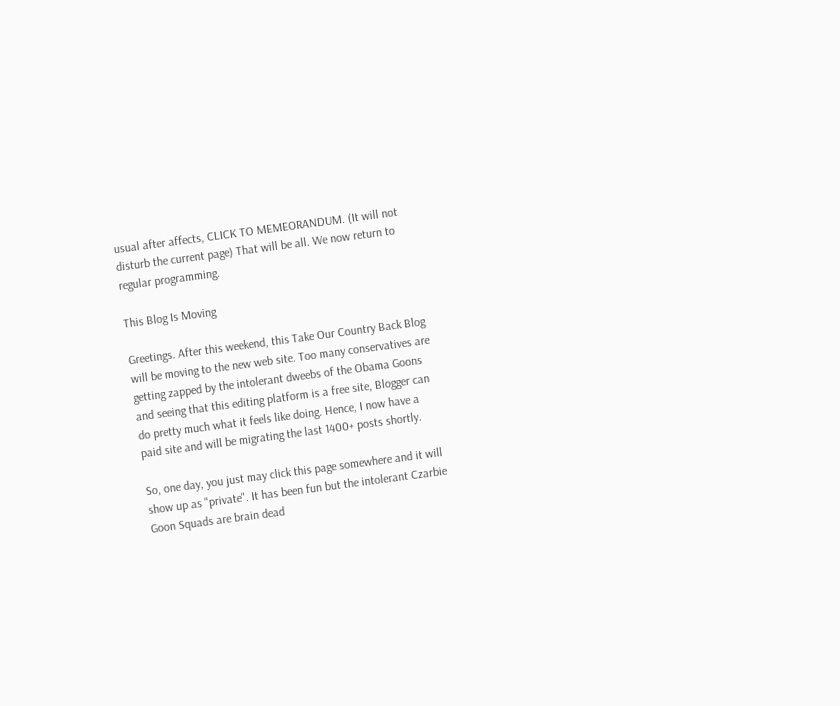usual after affects, CLICK TO MEMEORANDUM. (It will not disturb the current page) That will be all. We now return to regular programming.

This Blog Is Moving

Greetings. After this weekend, this Take Our Country Back Blog will be moving to the new web site. Too many conservatives are getting zapped by the intolerant dweebs of the Obama Goons and seeing that this editing platform is a free site, Blogger can do pretty much what it feels like doing. Hence, I now have a paid site and will be migrating the last 1400+ posts shortly.

So, one day, you just may click this page somewhere and it will show up as "private". It has been fun but the intolerant Czarbie Goon Squads are brain dead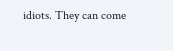idiots. They can come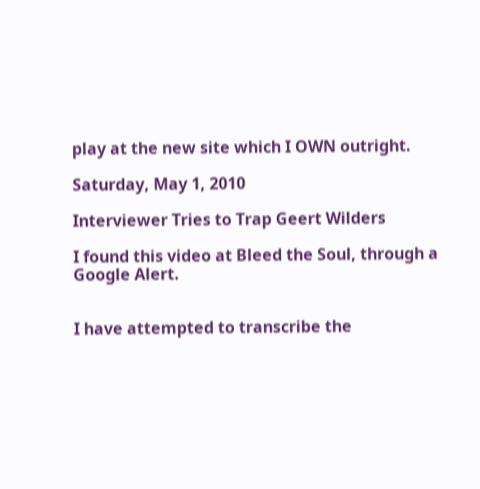play at the new site which I OWN outright.

Saturday, May 1, 2010

Interviewer Tries to Trap Geert Wilders

I found this video at Bleed the Soul, through a Google Alert.


I have attempted to transcribe the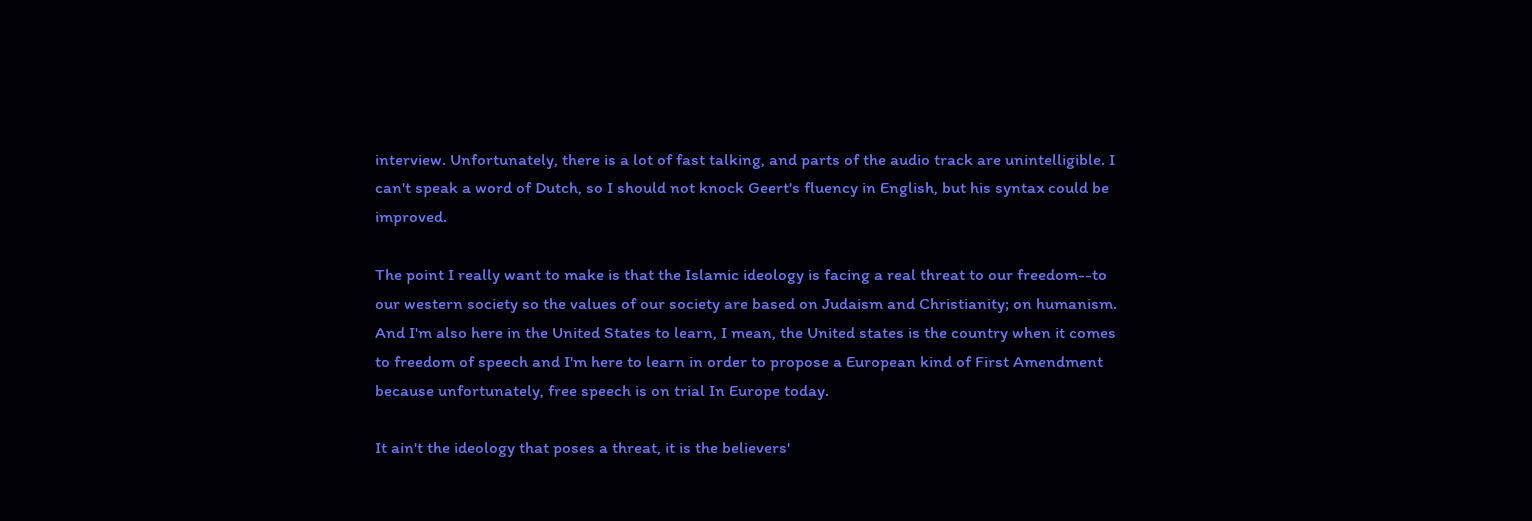interview. Unfortunately, there is a lot of fast talking, and parts of the audio track are unintelligible. I can't speak a word of Dutch, so I should not knock Geert's fluency in English, but his syntax could be improved.

The point I really want to make is that the Islamic ideology is facing a real threat to our freedom--to our western society so the values of our society are based on Judaism and Christianity; on humanism. And I'm also here in the United States to learn, I mean, the United states is the country when it comes to freedom of speech and I'm here to learn in order to propose a European kind of First Amendment because unfortunately, free speech is on trial In Europe today.

It ain't the ideology that poses a threat, it is the believers'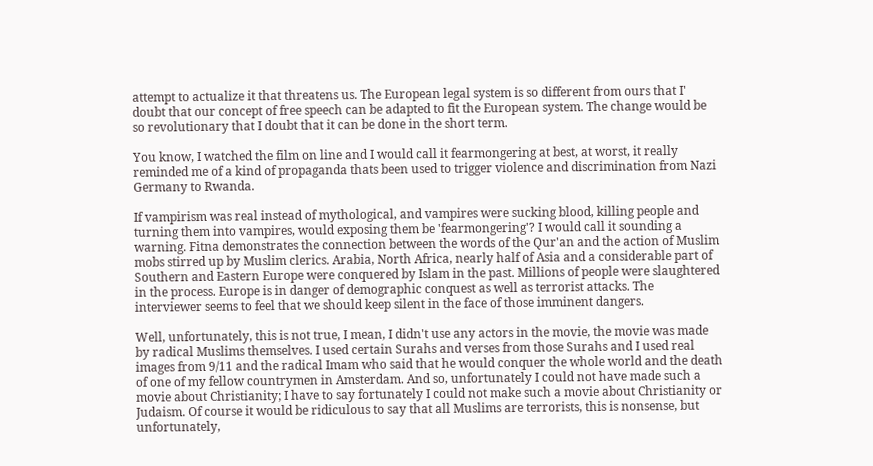attempt to actualize it that threatens us. The European legal system is so different from ours that I' doubt that our concept of free speech can be adapted to fit the European system. The change would be so revolutionary that I doubt that it can be done in the short term.

You know, I watched the film on line and I would call it fearmongering at best, at worst, it really reminded me of a kind of propaganda thats been used to trigger violence and discrimination from Nazi Germany to Rwanda.

If vampirism was real instead of mythological, and vampires were sucking blood, killing people and turning them into vampires, would exposing them be 'fearmongering'? I would call it sounding a warning. Fitna demonstrates the connection between the words of the Qur'an and the action of Muslim mobs stirred up by Muslim clerics. Arabia, North Africa, nearly half of Asia and a considerable part of Southern and Eastern Europe were conquered by Islam in the past. Millions of people were slaughtered in the process. Europe is in danger of demographic conquest as well as terrorist attacks. The interviewer seems to feel that we should keep silent in the face of those imminent dangers.

Well, unfortunately, this is not true, I mean, I didn't use any actors in the movie, the movie was made by radical Muslims themselves. I used certain Surahs and verses from those Surahs and I used real images from 9/11 and the radical Imam who said that he would conquer the whole world and the death of one of my fellow countrymen in Amsterdam. And so, unfortunately I could not have made such a movie about Christianity; I have to say fortunately I could not make such a movie about Christianity or Judaism. Of course it would be ridiculous to say that all Muslims are terrorists, this is nonsense, but unfortunately,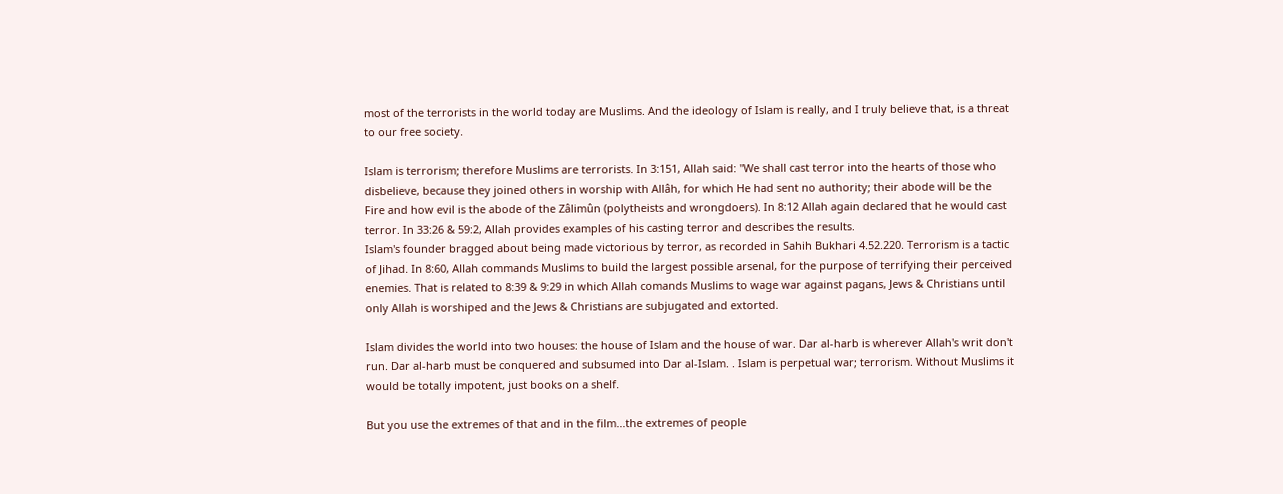most of the terrorists in the world today are Muslims. And the ideology of Islam is really, and I truly believe that, is a threat to our free society.

Islam is terrorism; therefore Muslims are terrorists. In 3:151, Allah said: "We shall cast terror into the hearts of those who disbelieve, because they joined others in worship with Allâh, for which He had sent no authority; their abode will be the Fire and how evil is the abode of the Zâlimûn (polytheists and wrongdoers). In 8:12 Allah again declared that he would cast terror. In 33:26 & 59:2, Allah provides examples of his casting terror and describes the results.
Islam's founder bragged about being made victorious by terror, as recorded in Sahih Bukhari 4.52.220. Terrorism is a tactic of Jihad. In 8:60, Allah commands Muslims to build the largest possible arsenal, for the purpose of terrifying their perceived enemies. That is related to 8:39 & 9:29 in which Allah comands Muslims to wage war against pagans, Jews & Christians until only Allah is worshiped and the Jews & Christians are subjugated and extorted.

Islam divides the world into two houses: the house of Islam and the house of war. Dar al-harb is wherever Allah's writ don't run. Dar al-harb must be conquered and subsumed into Dar al-Islam. . Islam is perpetual war; terrorism. Without Muslims it would be totally impotent, just books on a shelf.

But you use the extremes of that and in the film...the extremes of people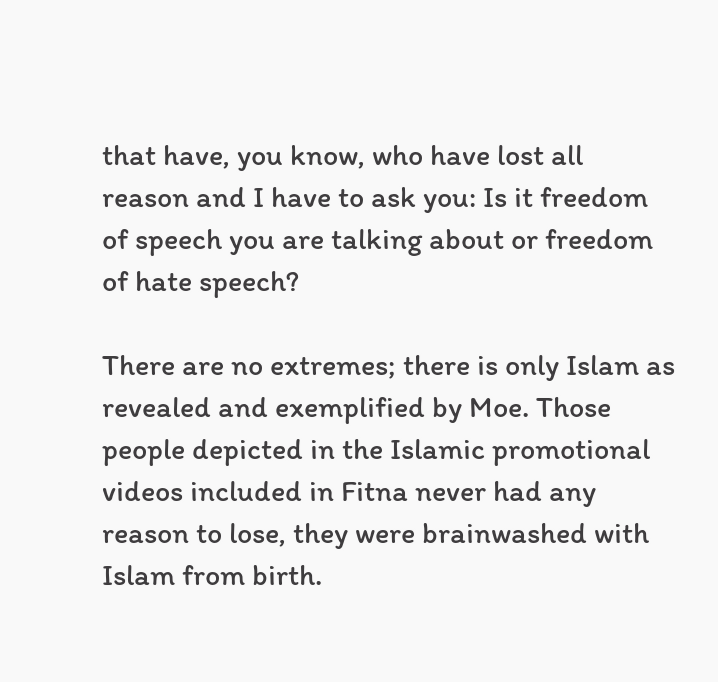that have, you know, who have lost all reason and I have to ask you: Is it freedom of speech you are talking about or freedom of hate speech?

There are no extremes; there is only Islam as revealed and exemplified by Moe. Those people depicted in the Islamic promotional videos included in Fitna never had any reason to lose, they were brainwashed with Islam from birth.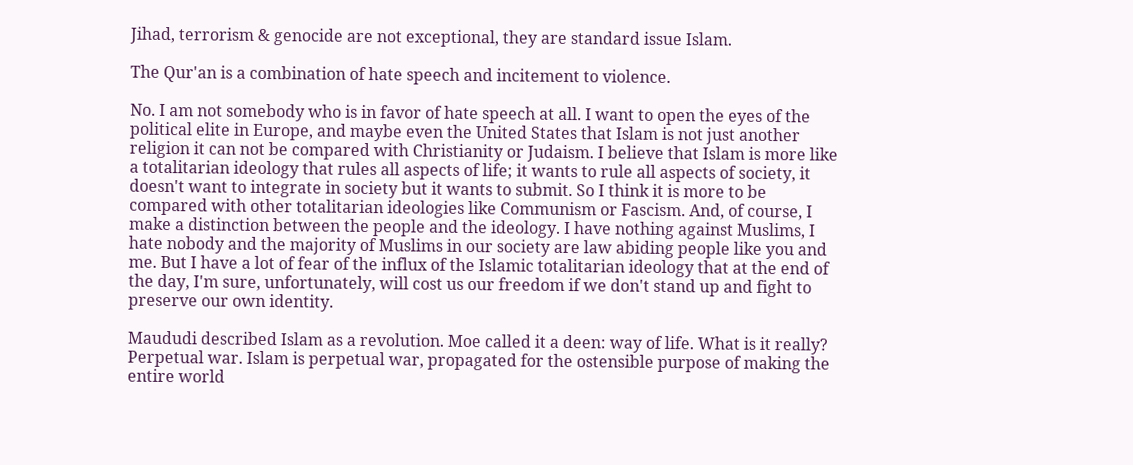Jihad, terrorism & genocide are not exceptional, they are standard issue Islam.

The Qur'an is a combination of hate speech and incitement to violence.

No. I am not somebody who is in favor of hate speech at all. I want to open the eyes of the political elite in Europe, and maybe even the United States that Islam is not just another religion it can not be compared with Christianity or Judaism. I believe that Islam is more like a totalitarian ideology that rules all aspects of life; it wants to rule all aspects of society, it doesn't want to integrate in society but it wants to submit. So I think it is more to be compared with other totalitarian ideologies like Communism or Fascism. And, of course, I make a distinction between the people and the ideology. I have nothing against Muslims, I hate nobody and the majority of Muslims in our society are law abiding people like you and me. But I have a lot of fear of the influx of the Islamic totalitarian ideology that at the end of the day, I'm sure, unfortunately, will cost us our freedom if we don't stand up and fight to preserve our own identity.

Maududi described Islam as a revolution. Moe called it a deen: way of life. What is it really? Perpetual war. Islam is perpetual war, propagated for the ostensible purpose of making the entire world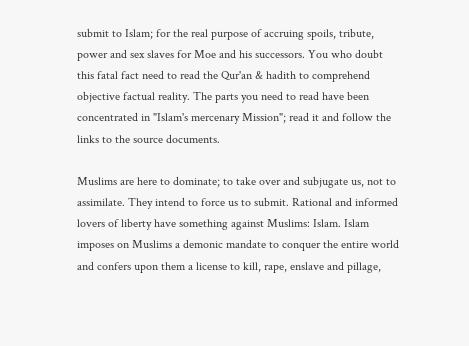submit to Islam; for the real purpose of accruing spoils, tribute, power and sex slaves for Moe and his successors. You who doubt this fatal fact need to read the Qur'an & hadith to comprehend objective factual reality. The parts you need to read have been concentrated in "Islam's mercenary Mission"; read it and follow the links to the source documents.

Muslims are here to dominate; to take over and subjugate us, not to assimilate. They intend to force us to submit. Rational and informed lovers of liberty have something against Muslims: Islam. Islam imposes on Muslims a demonic mandate to conquer the entire world and confers upon them a license to kill, rape, enslave and pillage,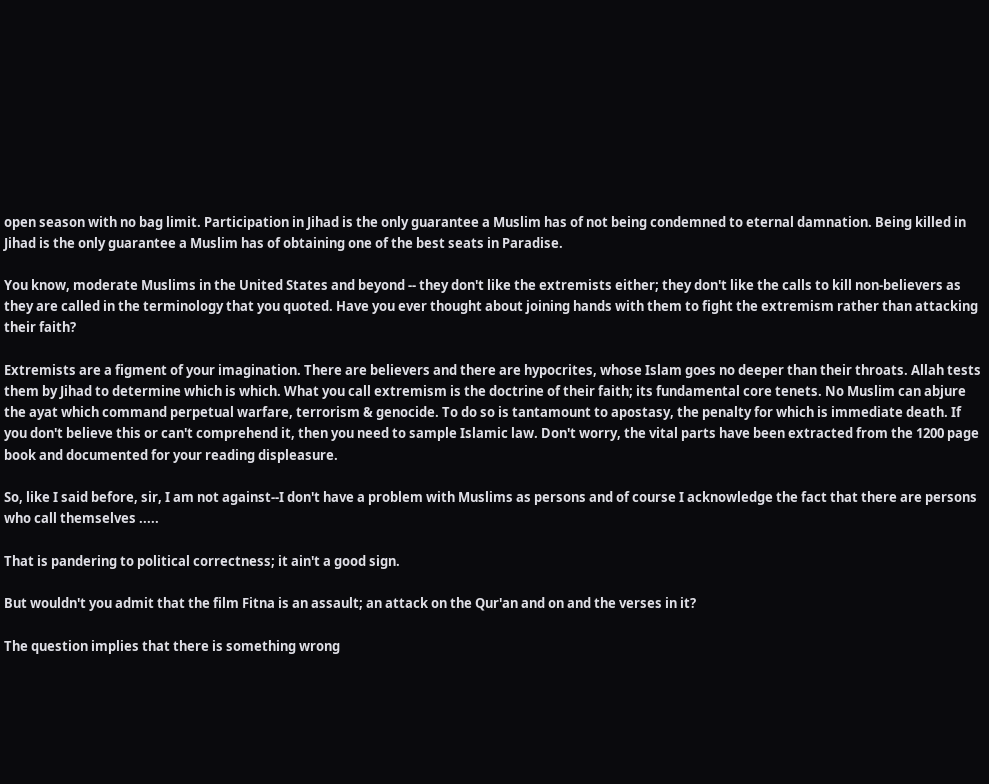open season with no bag limit. Participation in Jihad is the only guarantee a Muslim has of not being condemned to eternal damnation. Being killed in Jihad is the only guarantee a Muslim has of obtaining one of the best seats in Paradise.

You know, moderate Muslims in the United States and beyond -- they don't like the extremists either; they don't like the calls to kill non-believers as they are called in the terminology that you quoted. Have you ever thought about joining hands with them to fight the extremism rather than attacking their faith?

Extremists are a figment of your imagination. There are believers and there are hypocrites, whose Islam goes no deeper than their throats. Allah tests them by Jihad to determine which is which. What you call extremism is the doctrine of their faith; its fundamental core tenets. No Muslim can abjure the ayat which command perpetual warfare, terrorism & genocide. To do so is tantamount to apostasy, the penalty for which is immediate death. If you don't believe this or can't comprehend it, then you need to sample Islamic law. Don't worry, the vital parts have been extracted from the 1200 page book and documented for your reading displeasure.

So, like I said before, sir, I am not against--I don't have a problem with Muslims as persons and of course I acknowledge the fact that there are persons who call themselves .....

That is pandering to political correctness; it ain't a good sign.

But wouldn't you admit that the film Fitna is an assault; an attack on the Qur'an and on and the verses in it?

The question implies that there is something wrong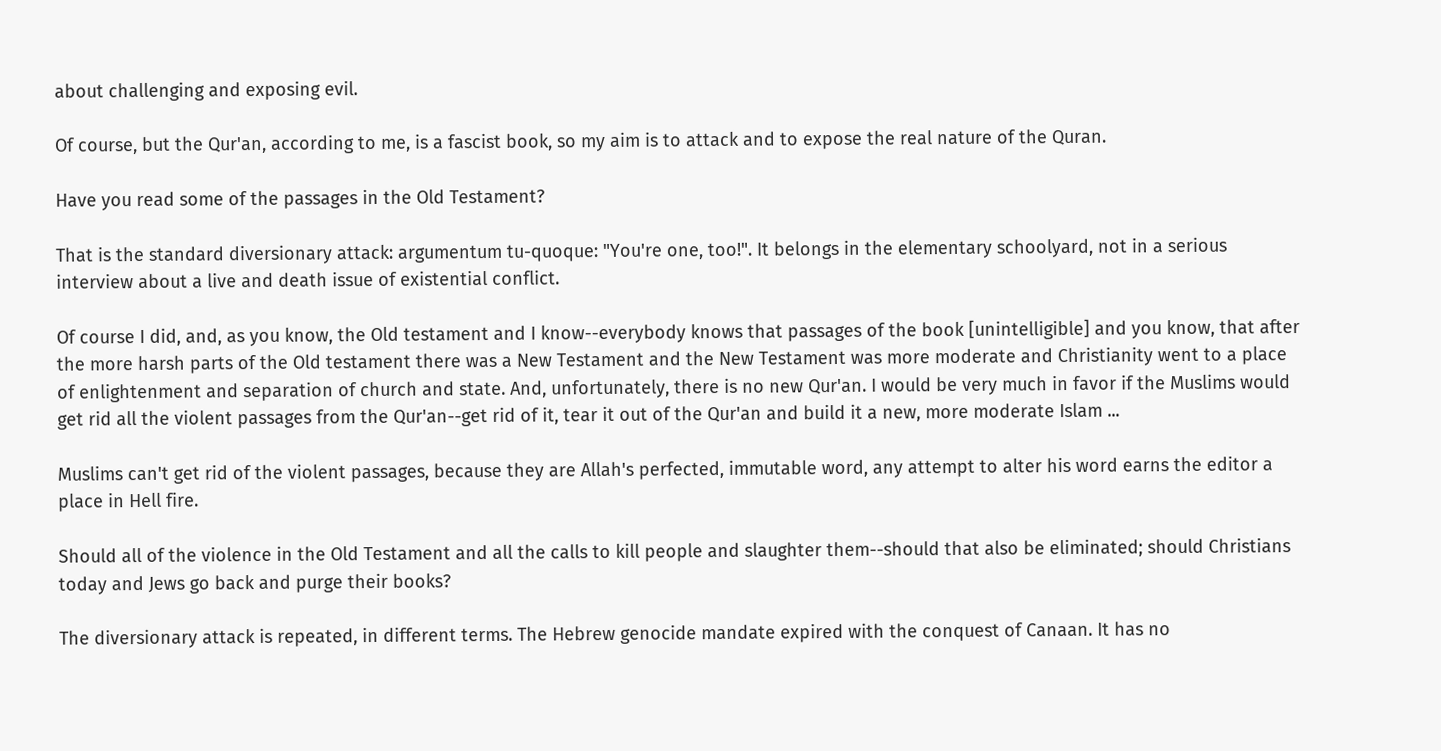about challenging and exposing evil.

Of course, but the Qur'an, according to me, is a fascist book, so my aim is to attack and to expose the real nature of the Quran.

Have you read some of the passages in the Old Testament?

That is the standard diversionary attack: argumentum tu-quoque: "You're one, too!". It belongs in the elementary schoolyard, not in a serious interview about a live and death issue of existential conflict.

Of course I did, and, as you know, the Old testament and I know--everybody knows that passages of the book [unintelligible] and you know, that after the more harsh parts of the Old testament there was a New Testament and the New Testament was more moderate and Christianity went to a place of enlightenment and separation of church and state. And, unfortunately, there is no new Qur'an. I would be very much in favor if the Muslims would get rid all the violent passages from the Qur'an--get rid of it, tear it out of the Qur'an and build it a new, more moderate Islam ...

Muslims can't get rid of the violent passages, because they are Allah's perfected, immutable word, any attempt to alter his word earns the editor a place in Hell fire.

Should all of the violence in the Old Testament and all the calls to kill people and slaughter them--should that also be eliminated; should Christians today and Jews go back and purge their books?

The diversionary attack is repeated, in different terms. The Hebrew genocide mandate expired with the conquest of Canaan. It has no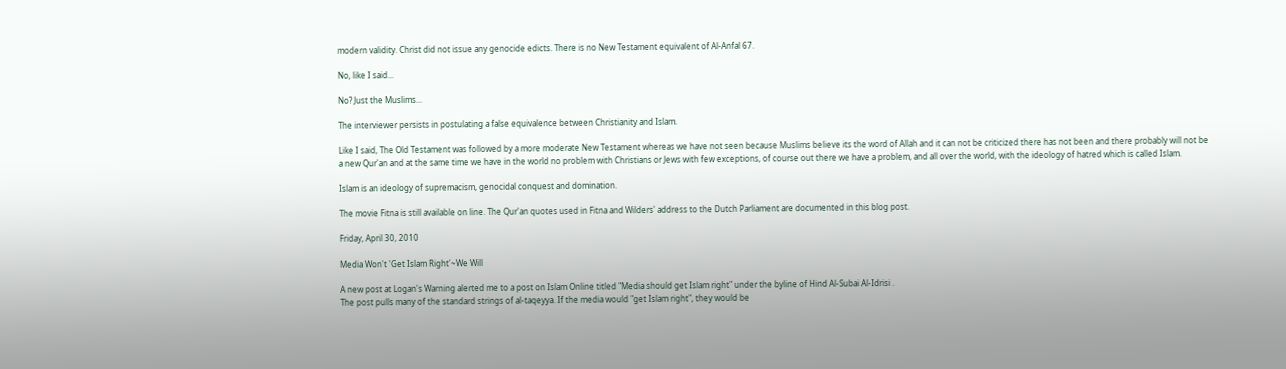modern validity. Christ did not issue any genocide edicts. There is no New Testament equivalent of Al-Anfal 67.

No, like I said...

No? Just the Muslims...

The interviewer persists in postulating a false equivalence between Christianity and Islam.

Like I said, The Old Testament was followed by a more moderate New Testament whereas we have not seen because Muslims believe its the word of Allah and it can not be criticized there has not been and there probably will not be a new Qur'an and at the same time we have in the world no problem with Christians or Jews with few exceptions, of course out there we have a problem, and all over the world, with the ideology of hatred which is called Islam.

Islam is an ideology of supremacism, genocidal conquest and domination.

The movie Fitna is still available on line. The Qur'an quotes used in Fitna and Wilders' address to the Dutch Parliament are documented in this blog post.

Friday, April 30, 2010

Media Won't 'Get Islam Right'~We Will

A new post at Logan's Warning alerted me to a post on Islam Online titled "Media should get Islam right" under the byline of Hind Al-Subai Al-Idrisi .
The post pulls many of the standard strings of al-taqeyya. If the media would "get Islam right", they would be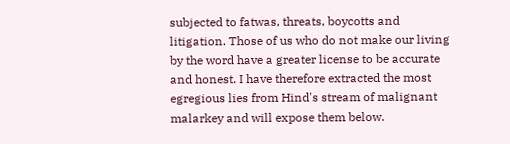subjected to fatwas, threats, boycotts and litigation. Those of us who do not make our living by the word have a greater license to be accurate and honest. I have therefore extracted the most egregious lies from Hind's stream of malignant malarkey and will expose them below.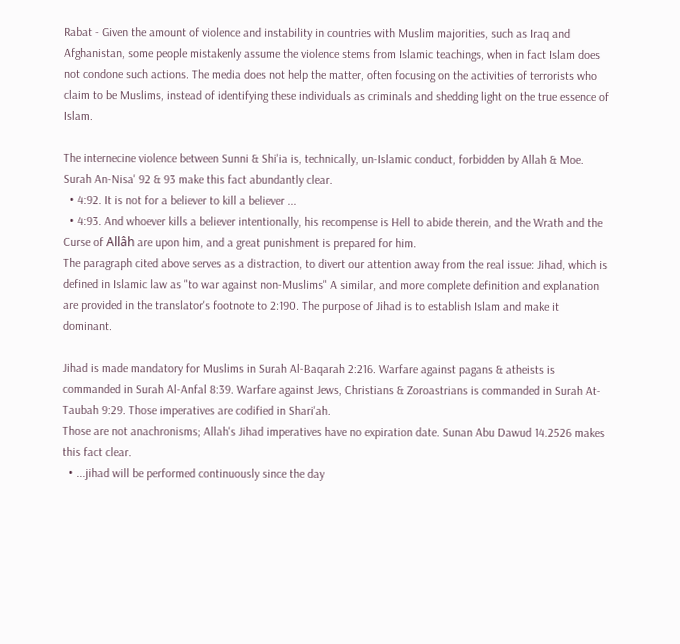Rabat - Given the amount of violence and instability in countries with Muslim majorities, such as Iraq and Afghanistan, some people mistakenly assume the violence stems from Islamic teachings, when in fact Islam does not condone such actions. The media does not help the matter, often focusing on the activities of terrorists who claim to be Muslims, instead of identifying these individuals as criminals and shedding light on the true essence of Islam.

The internecine violence between Sunni & Shi'ia is, technically, un-Islamic conduct, forbidden by Allah & Moe. Surah An-Nisa' 92 & 93 make this fact abundantly clear.
  • 4:92. It is not for a believer to kill a believer ...
  • 4:93. And whoever kills a believer intentionally, his recompense is Hell to abide therein, and the Wrath and the Curse of Allâh are upon him, and a great punishment is prepared for him.
The paragraph cited above serves as a distraction, to divert our attention away from the real issue: Jihad, which is defined in Islamic law as "to war against non-Muslims" A similar, and more complete definition and explanation are provided in the translator's footnote to 2:190. The purpose of Jihad is to establish Islam and make it dominant.

Jihad is made mandatory for Muslims in Surah Al-Baqarah 2:216. Warfare against pagans & atheists is commanded in Surah Al-Anfal 8:39. Warfare against Jews, Christians & Zoroastrians is commanded in Surah At-Taubah 9:29. Those imperatives are codified in Shari'ah.
Those are not anachronisms; Allah's Jihad imperatives have no expiration date. Sunan Abu Dawud 14.2526 makes this fact clear.
  • ...jihad will be performed continuously since the day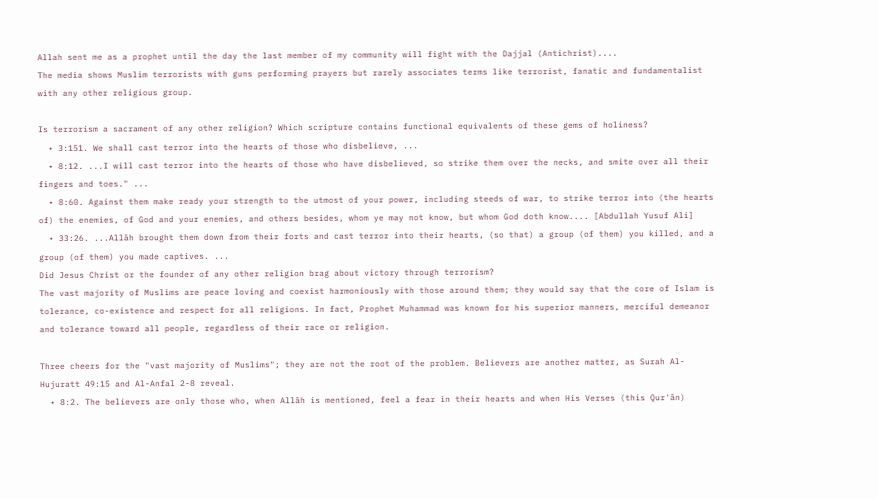Allah sent me as a prophet until the day the last member of my community will fight with the Dajjal (Antichrist)....
The media shows Muslim terrorists with guns performing prayers but rarely associates terms like terrorist, fanatic and fundamentalist with any other religious group.

Is terrorism a sacrament of any other religion? Which scripture contains functional equivalents of these gems of holiness?
  • 3:151. We shall cast terror into the hearts of those who disbelieve, ...
  • 8:12. ...I will cast terror into the hearts of those who have disbelieved, so strike them over the necks, and smite over all their fingers and toes." ...
  • 8:60. Against them make ready your strength to the utmost of your power, including steeds of war, to strike terror into (the hearts of) the enemies, of God and your enemies, and others besides, whom ye may not know, but whom God doth know.... [Abdullah Yusuf Ali]
  • 33:26. ...Allâh brought them down from their forts and cast terror into their hearts, (so that) a group (of them) you killed, and a group (of them) you made captives. ...
Did Jesus Christ or the founder of any other religion brag about victory through terrorism?
The vast majority of Muslims are peace loving and coexist harmoniously with those around them; they would say that the core of Islam is tolerance, co-existence and respect for all religions. In fact, Prophet Muhammad was known for his superior manners, merciful demeanor and tolerance toward all people, regardless of their race or religion.

Three cheers for the "vast majority of Muslims"; they are not the root of the problem. Believers are another matter, as Surah Al-Hujuratt 49:15 and Al-Anfal 2-8 reveal.
  • 8:2. The believers are only those who, when Allâh is mentioned, feel a fear in their hearts and when His Verses (this Qur'ân)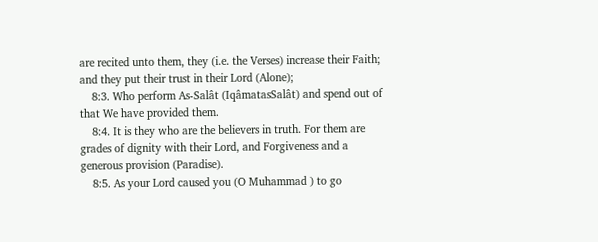are recited unto them, they (i.e. the Verses) increase their Faith; and they put their trust in their Lord (Alone);
    8:3. Who perform As-Salât (IqâmatasSalât) and spend out of that We have provided them.
    8:4. It is they who are the believers in truth. For them are grades of dignity with their Lord, and Forgiveness and a generous provision (Paradise).
    8:5. As your Lord caused you (O Muhammad ) to go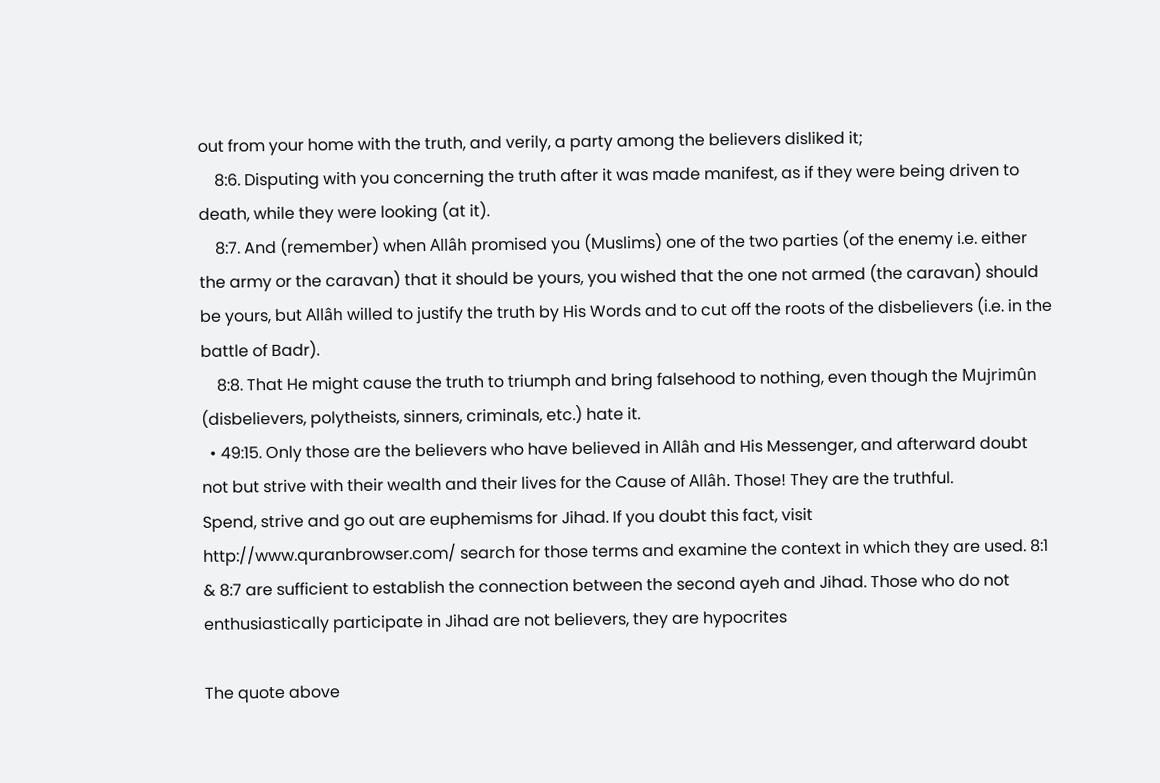out from your home with the truth, and verily, a party among the believers disliked it;
    8:6. Disputing with you concerning the truth after it was made manifest, as if they were being driven to death, while they were looking (at it).
    8:7. And (remember) when Allâh promised you (Muslims) one of the two parties (of the enemy i.e. either the army or the caravan) that it should be yours, you wished that the one not armed (the caravan) should be yours, but Allâh willed to justify the truth by His Words and to cut off the roots of the disbelievers (i.e. in the battle of Badr).
    8:8. That He might cause the truth to triumph and bring falsehood to nothing, even though the Mujrimûn (disbelievers, polytheists, sinners, criminals, etc.) hate it.
  • 49:15. Only those are the believers who have believed in Allâh and His Messenger, and afterward doubt not but strive with their wealth and their lives for the Cause of Allâh. Those! They are the truthful.
Spend, strive and go out are euphemisms for Jihad. If you doubt this fact, visit http://www.quranbrowser.com/ search for those terms and examine the context in which they are used. 8:1 & 8:7 are sufficient to establish the connection between the second ayeh and Jihad. Those who do not enthusiastically participate in Jihad are not believers, they are hypocrites

The quote above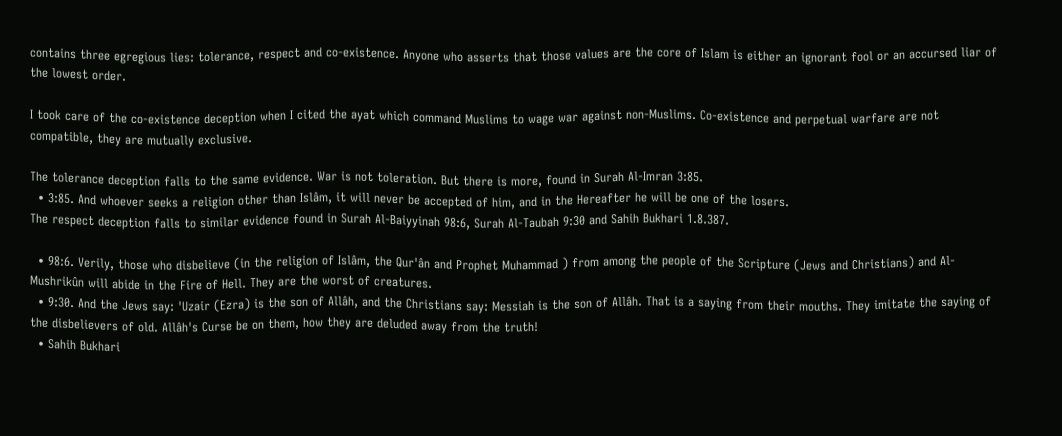contains three egregious lies: tolerance, respect and co-existence. Anyone who asserts that those values are the core of Islam is either an ignorant fool or an accursed liar of the lowest order.

I took care of the co-existence deception when I cited the ayat which command Muslims to wage war against non-Muslims. Co-existence and perpetual warfare are not compatible, they are mutually exclusive.

The tolerance deception falls to the same evidence. War is not toleration. But there is more, found in Surah Al-Imran 3:85.
  • 3:85. And whoever seeks a religion other than Islâm, it will never be accepted of him, and in the Hereafter he will be one of the losers.
The respect deception falls to similar evidence found in Surah Al-Baiyyinah 98:6, Surah Al-Taubah 9:30 and Sahih Bukhari 1.8.387.

  • 98:6. Verily, those who disbelieve (in the religion of Islâm, the Qur'ân and Prophet Muhammad ) from among the people of the Scripture (Jews and Christians) and Al-Mushrikûn will abide in the Fire of Hell. They are the worst of creatures.
  • 9:30. And the Jews say: 'Uzair (Ezra) is the son of Allâh, and the Christians say: Messiah is the son of Allâh. That is a saying from their mouths. They imitate the saying of the disbelievers of old. Allâh's Curse be on them, how they are deluded away from the truth!
  • Sahih Bukhari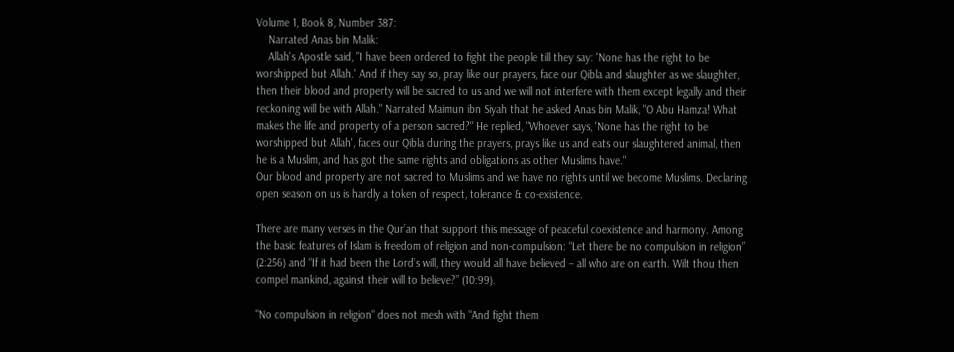Volume 1, Book 8, Number 387:
    Narrated Anas bin Malik:
    Allah's Apostle said, "I have been ordered to fight the people till they say: 'None has the right to be worshipped but Allah.' And if they say so, pray like our prayers, face our Qibla and slaughter as we slaughter, then their blood and property will be sacred to us and we will not interfere with them except legally and their reckoning will be with Allah." Narrated Maimun ibn Siyah that he asked Anas bin Malik, "O Abu Hamza! What makes the life and property of a person sacred?" He replied, "Whoever says, 'None has the right to be worshipped but Allah', faces our Qibla during the prayers, prays like us and eats our slaughtered animal, then he is a Muslim, and has got the same rights and obligations as other Muslims have."
Our blood and property are not sacred to Muslims and we have no rights until we become Muslims. Declaring open season on us is hardly a token of respect, tolerance & co-existence.

There are many verses in the Qur’an that support this message of peaceful coexistence and harmony. Among the basic features of Islam is freedom of religion and non-compulsion: “Let there be no compulsion in religion” (2:256) and “If it had been the Lord’s will, they would all have believed – all who are on earth. Wilt thou then compel mankind, against their will to believe?” (10:99).

"No compulsion in religion" does not mesh with "And fight them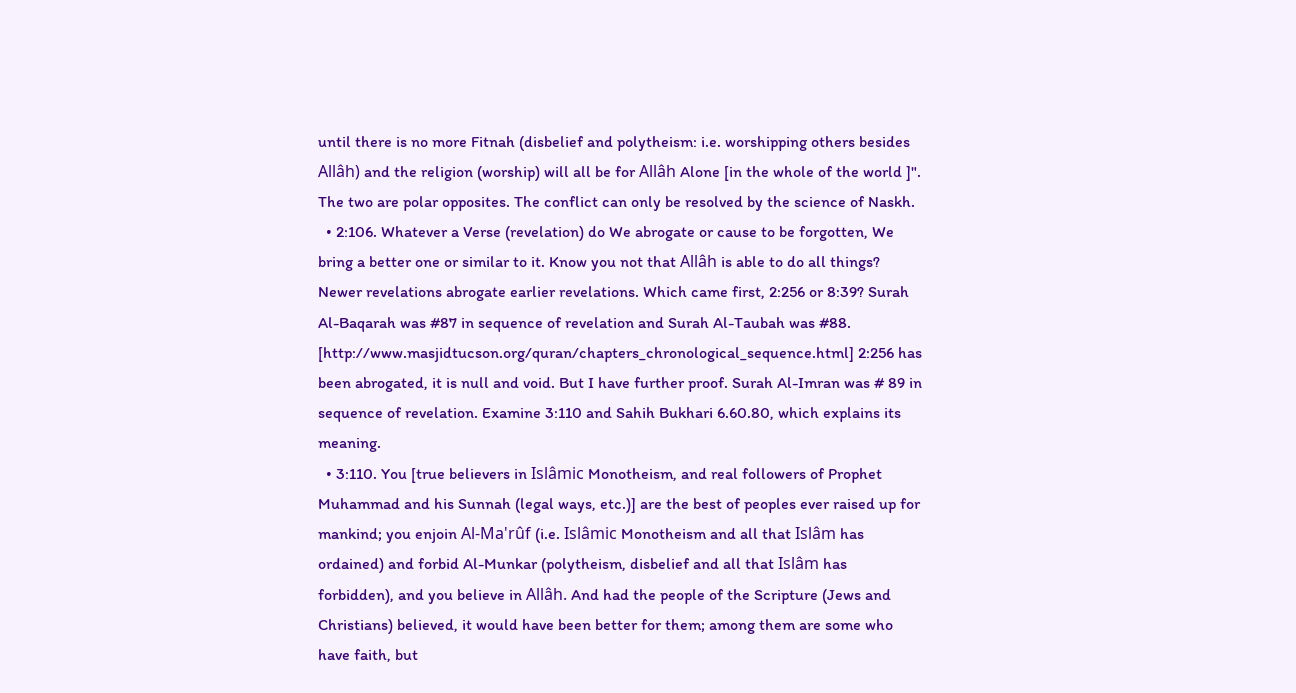until there is no more Fitnah (disbelief and polytheism: i.e. worshipping others besides Allâh) and the religion (worship) will all be for Allâh Alone [in the whole of the world ]". The two are polar opposites. The conflict can only be resolved by the science of Naskh.
  • 2:106. Whatever a Verse (revelation) do We abrogate or cause to be forgotten, We bring a better one or similar to it. Know you not that Allâh is able to do all things?
Newer revelations abrogate earlier revelations. Which came first, 2:256 or 8:39? Surah Al-Baqarah was #87 in sequence of revelation and Surah Al-Taubah was #88. [http://www.masjidtucson.org/quran/chapters_chronological_sequence.html] 2:256 has been abrogated, it is null and void. But I have further proof. Surah Al-Imran was # 89 in sequence of revelation. Examine 3:110 and Sahih Bukhari 6.60.80, which explains its meaning.
  • 3:110. You [true believers in Islâmic Monotheism, and real followers of Prophet Muhammad and his Sunnah (legal ways, etc.)] are the best of peoples ever raised up for mankind; you enjoin Al-Ma'rûf (i.e. Islâmic Monotheism and all that Islâm has ordained) and forbid Al-Munkar (polytheism, disbelief and all that Islâm has forbidden), and you believe in Allâh. And had the people of the Scripture (Jews and Christians) believed, it would have been better for them; among them are some who have faith, but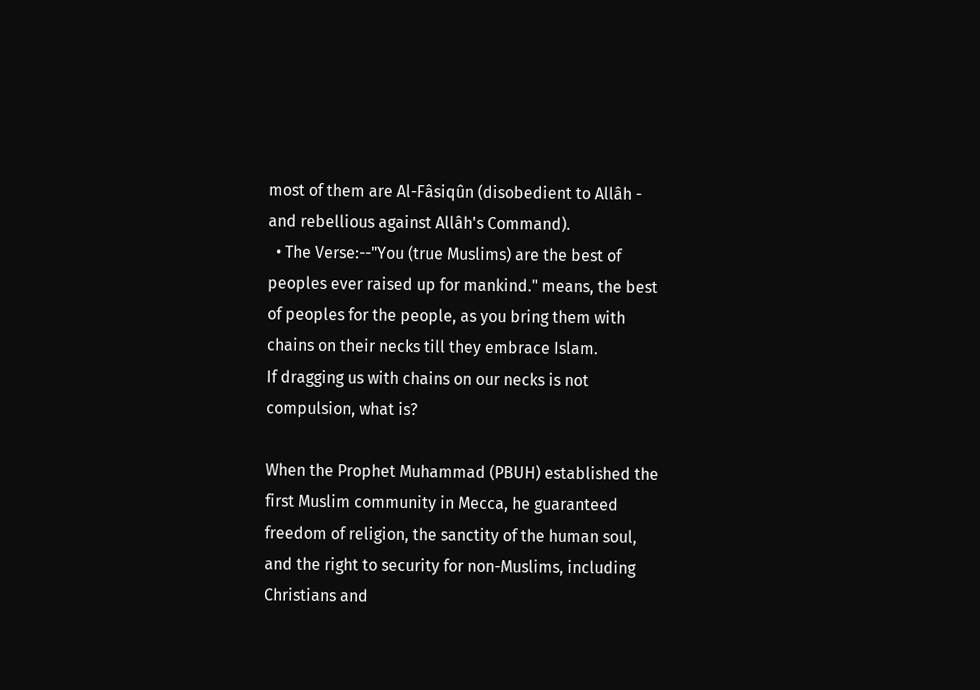most of them are Al-Fâsiqûn (disobedient to Allâh - and rebellious against Allâh's Command).
  • The Verse:--"You (true Muslims) are the best of peoples ever raised up for mankind." means, the best of peoples for the people, as you bring them with chains on their necks till they embrace Islam.
If dragging us with chains on our necks is not compulsion, what is?

When the Prophet Muhammad (PBUH) established the first Muslim community in Mecca, he guaranteed freedom of religion, the sanctity of the human soul, and the right to security for non-Muslims, including Christians and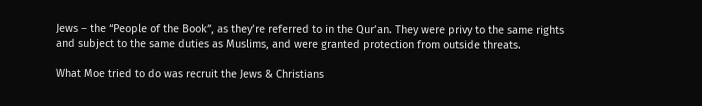Jews – the “People of the Book”, as they’re referred to in the Qur’an. They were privy to the same rights and subject to the same duties as Muslims, and were granted protection from outside threats.

What Moe tried to do was recruit the Jews & Christians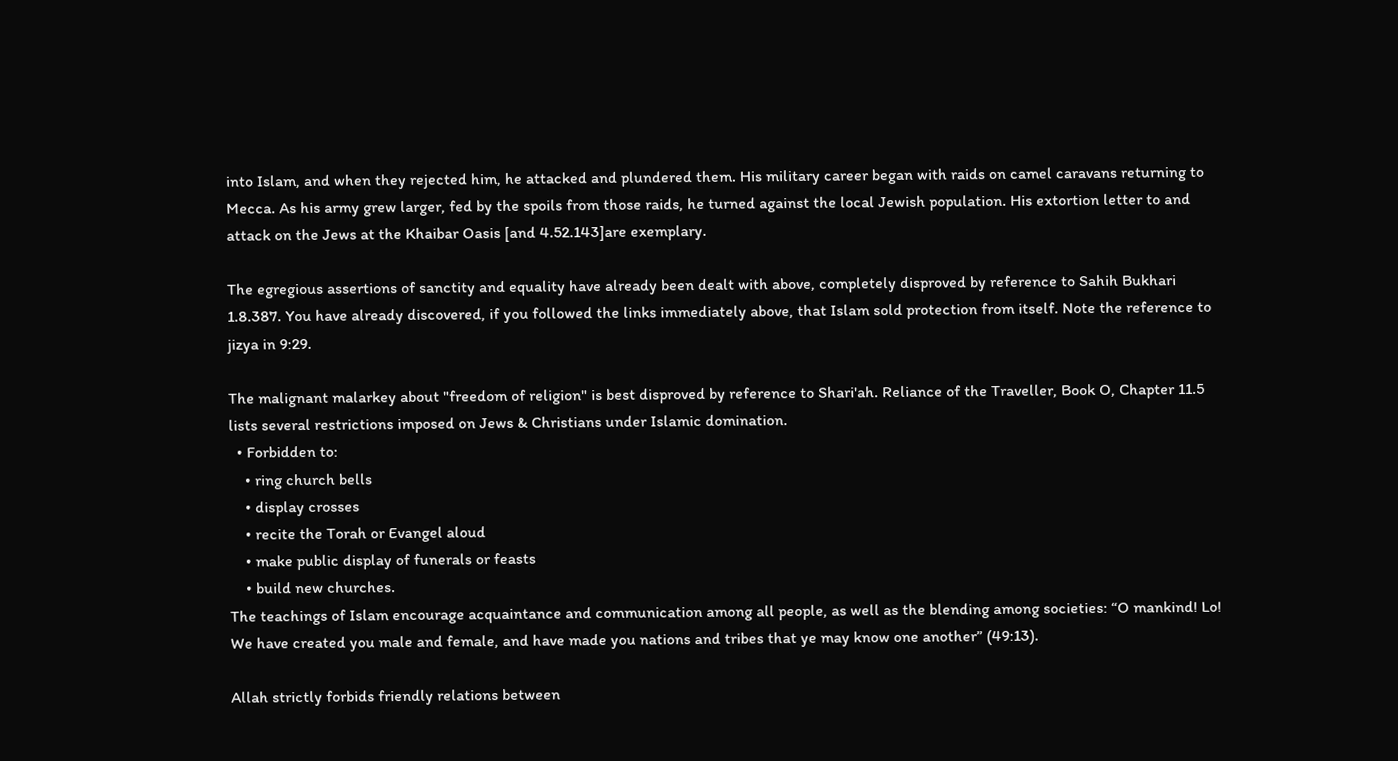into Islam, and when they rejected him, he attacked and plundered them. His military career began with raids on camel caravans returning to Mecca. As his army grew larger, fed by the spoils from those raids, he turned against the local Jewish population. His extortion letter to and attack on the Jews at the Khaibar Oasis [and 4.52.143]are exemplary.

The egregious assertions of sanctity and equality have already been dealt with above, completely disproved by reference to Sahih Bukhari 1.8.387. You have already discovered, if you followed the links immediately above, that Islam sold protection from itself. Note the reference to jizya in 9:29.

The malignant malarkey about "freedom of religion" is best disproved by reference to Shari'ah. Reliance of the Traveller, Book O, Chapter 11.5 lists several restrictions imposed on Jews & Christians under Islamic domination.
  • Forbidden to:
    • ring church bells
    • display crosses
    • recite the Torah or Evangel aloud
    • make public display of funerals or feasts
    • build new churches.
The teachings of Islam encourage acquaintance and communication among all people, as well as the blending among societies: “O mankind! Lo! We have created you male and female, and have made you nations and tribes that ye may know one another” (49:13).

Allah strictly forbids friendly relations between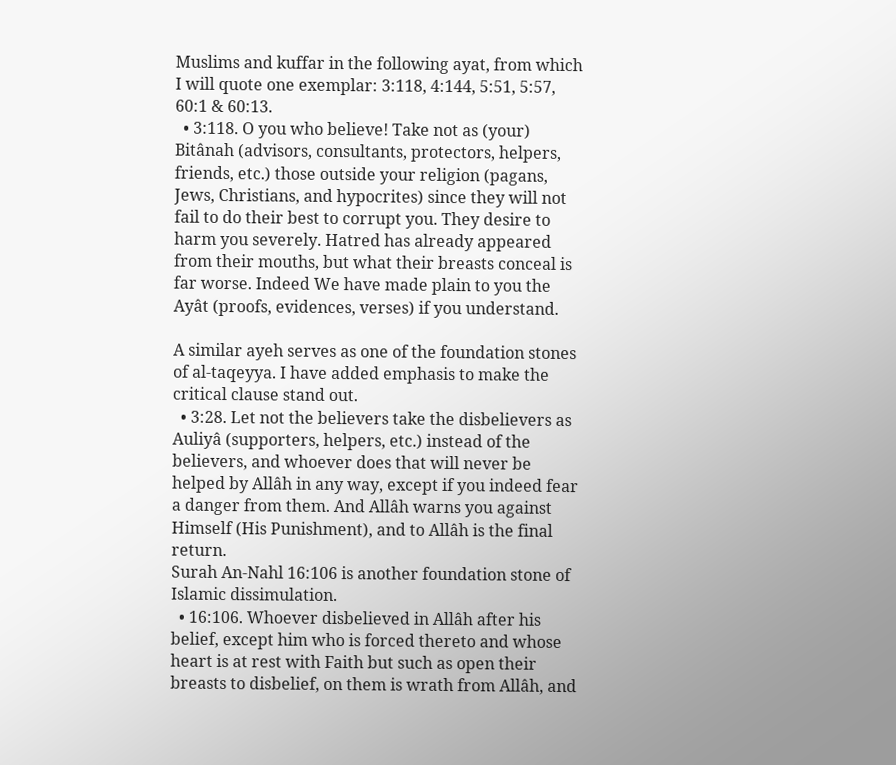Muslims and kuffar in the following ayat, from which I will quote one exemplar: 3:118, 4:144, 5:51, 5:57, 60:1 & 60:13.
  • 3:118. O you who believe! Take not as (your) Bitânah (advisors, consultants, protectors, helpers, friends, etc.) those outside your religion (pagans, Jews, Christians, and hypocrites) since they will not fail to do their best to corrupt you. They desire to harm you severely. Hatred has already appeared from their mouths, but what their breasts conceal is far worse. Indeed We have made plain to you the Ayât (proofs, evidences, verses) if you understand.

A similar ayeh serves as one of the foundation stones of al-taqeyya. I have added emphasis to make the critical clause stand out.
  • 3:28. Let not the believers take the disbelievers as Auliyâ (supporters, helpers, etc.) instead of the believers, and whoever does that will never be helped by Allâh in any way, except if you indeed fear a danger from them. And Allâh warns you against Himself (His Punishment), and to Allâh is the final return.
Surah An-Nahl 16:106 is another foundation stone of Islamic dissimulation.
  • 16:106. Whoever disbelieved in Allâh after his belief, except him who is forced thereto and whose heart is at rest with Faith but such as open their breasts to disbelief, on them is wrath from Allâh, and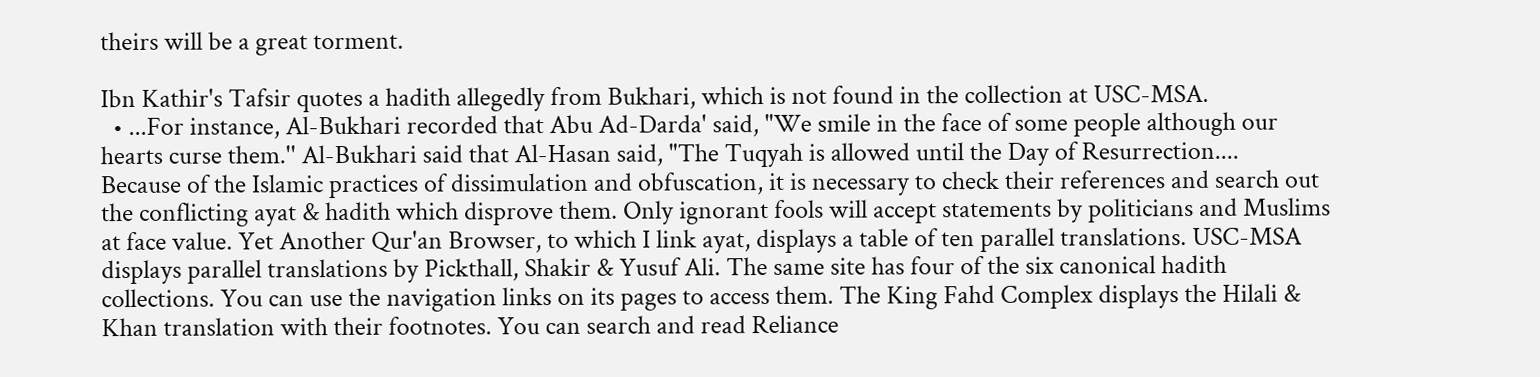theirs will be a great torment.

Ibn Kathir's Tafsir quotes a hadith allegedly from Bukhari, which is not found in the collection at USC-MSA.
  • ...For instance, Al-Bukhari recorded that Abu Ad-Darda' said, "We smile in the face of some people although our hearts curse them.'' Al-Bukhari said that Al-Hasan said, "The Tuqyah is allowed until the Day of Resurrection....
Because of the Islamic practices of dissimulation and obfuscation, it is necessary to check their references and search out the conflicting ayat & hadith which disprove them. Only ignorant fools will accept statements by politicians and Muslims at face value. Yet Another Qur'an Browser, to which I link ayat, displays a table of ten parallel translations. USC-MSA displays parallel translations by Pickthall, Shakir & Yusuf Ali. The same site has four of the six canonical hadith collections. You can use the navigation links on its pages to access them. The King Fahd Complex displays the Hilali & Khan translation with their footnotes. You can search and read Reliance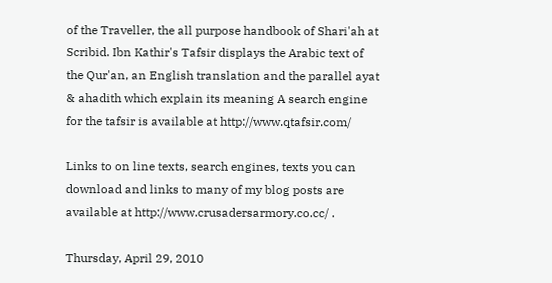of the Traveller, the all purpose handbook of Shari'ah at Scribid. Ibn Kathir's Tafsir displays the Arabic text of the Qur'an, an English translation and the parallel ayat & ahadith which explain its meaning A search engine for the tafsir is available at http://www.qtafsir.com/

Links to on line texts, search engines, texts you can download and links to many of my blog posts are available at http://www.crusadersarmory.co.cc/ .

Thursday, April 29, 2010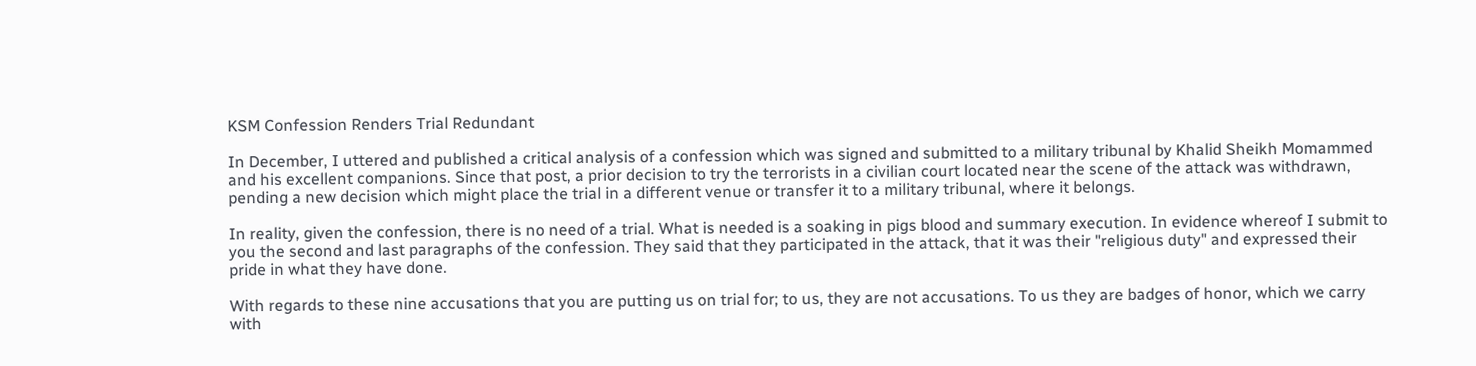KSM Confession Renders Trial Redundant

In December, I uttered and published a critical analysis of a confession which was signed and submitted to a military tribunal by Khalid Sheikh Momammed and his excellent companions. Since that post, a prior decision to try the terrorists in a civilian court located near the scene of the attack was withdrawn, pending a new decision which might place the trial in a different venue or transfer it to a military tribunal, where it belongs.

In reality, given the confession, there is no need of a trial. What is needed is a soaking in pigs blood and summary execution. In evidence whereof I submit to you the second and last paragraphs of the confession. They said that they participated in the attack, that it was their "religious duty" and expressed their pride in what they have done.

With regards to these nine accusations that you are putting us on trial for; to us, they are not accusations. To us they are badges of honor, which we carry with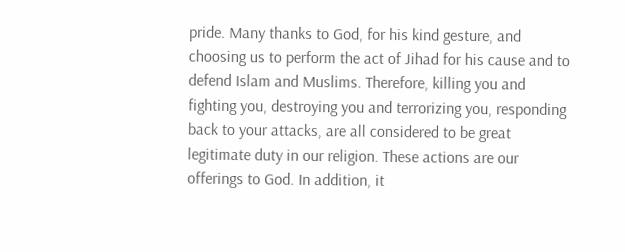pride. Many thanks to God, for his kind gesture, and choosing us to perform the act of Jihad for his cause and to defend Islam and Muslims. Therefore, killing you and fighting you, destroying you and terrorizing you, responding back to your attacks, are all considered to be great legitimate duty in our religion. These actions are our offerings to God. In addition, it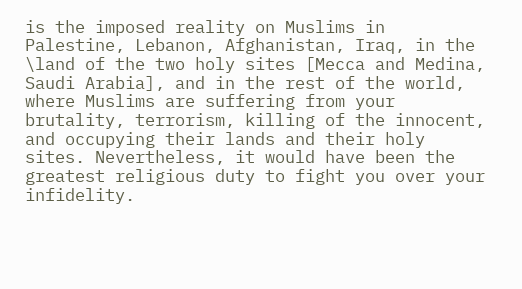is the imposed reality on Muslims in Palestine, Lebanon, Afghanistan, Iraq, in the \land of the two holy sites [Mecca and Medina, Saudi Arabia], and in the rest of the world, where Muslims are suffering from your brutality, terrorism, killing of the innocent, and occupying their lands and their holy sites. Nevertheless, it would have been the greatest religious duty to fight you over your infidelity.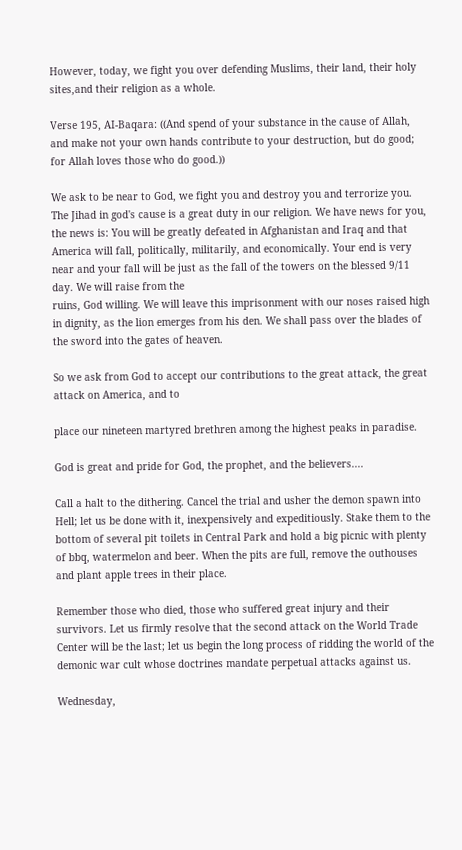However, today, we fight you over defending Muslims, their land, their holy sites,and their religion as a whole.

Verse 195, AI-Baqara: ((And spend of your substance in the cause of Allah, and make not your own hands contribute to your destruction, but do good; for Allah loves those who do good.))

We ask to be near to God, we fight you and destroy you and terrorize you. The Jihad in god's cause is a great duty in our religion. We have news for you, the news is: You will be greatly defeated in Afghanistan and Iraq and that America will fall, politically, militarily, and economically. Your end is very near and your fall will be just as the fall of the towers on the blessed 9/11 day. We will raise from the
ruins, God willing. We will leave this imprisonment with our noses raised high in dignity, as the lion emerges from his den. We shall pass over the blades of the sword into the gates of heaven.

So we ask from God to accept our contributions to the great attack, the great attack on America, and to

place our nineteen martyred brethren among the highest peaks in paradise.

God is great and pride for God, the prophet, and the believers....

Call a halt to the dithering. Cancel the trial and usher the demon spawn into Hell; let us be done with it, inexpensively and expeditiously. Stake them to the bottom of several pit toilets in Central Park and hold a big picnic with plenty of bbq, watermelon and beer. When the pits are full, remove the outhouses and plant apple trees in their place.

Remember those who died, those who suffered great injury and their survivors. Let us firmly resolve that the second attack on the World Trade Center will be the last; let us begin the long process of ridding the world of the demonic war cult whose doctrines mandate perpetual attacks against us.

Wednesday,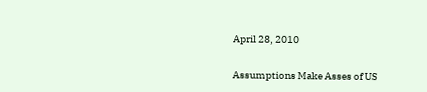April 28, 2010

Assumptions Make Asses of US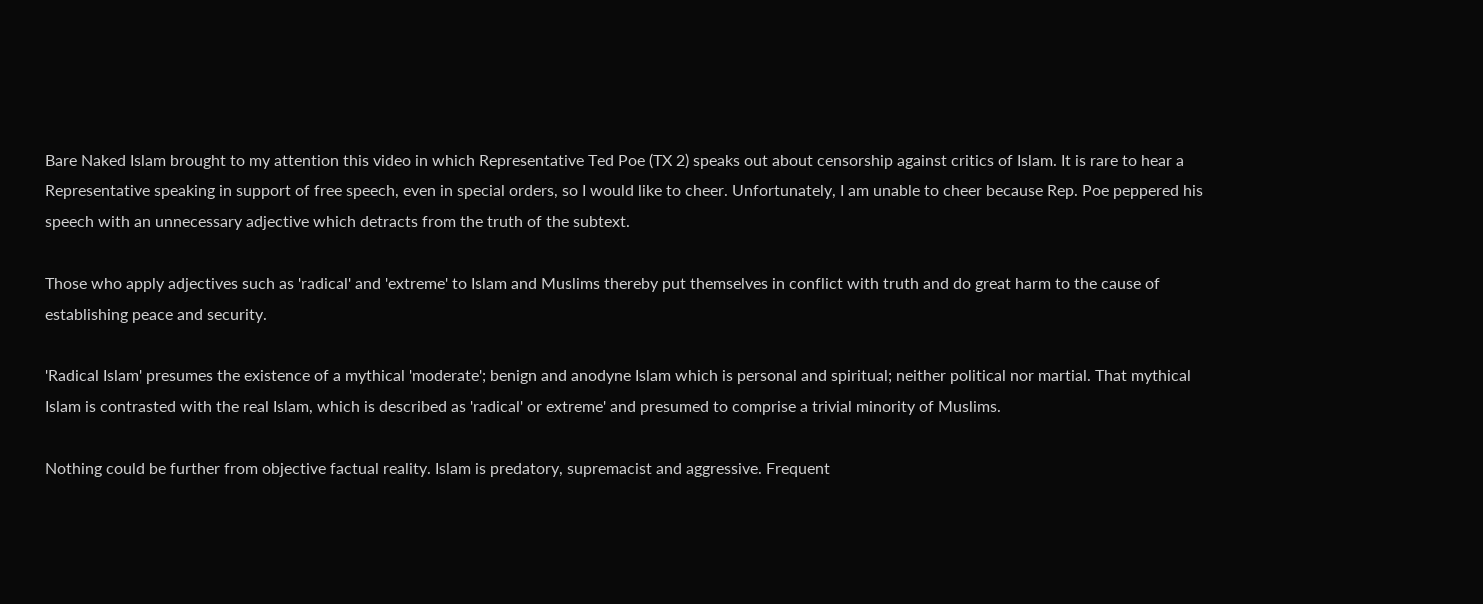Bare Naked Islam brought to my attention this video in which Representative Ted Poe (TX 2) speaks out about censorship against critics of Islam. It is rare to hear a Representative speaking in support of free speech, even in special orders, so I would like to cheer. Unfortunately, I am unable to cheer because Rep. Poe peppered his speech with an unnecessary adjective which detracts from the truth of the subtext.

Those who apply adjectives such as 'radical' and 'extreme' to Islam and Muslims thereby put themselves in conflict with truth and do great harm to the cause of establishing peace and security.

'Radical Islam' presumes the existence of a mythical 'moderate'; benign and anodyne Islam which is personal and spiritual; neither political nor martial. That mythical Islam is contrasted with the real Islam, which is described as 'radical' or extreme' and presumed to comprise a trivial minority of Muslims.

Nothing could be further from objective factual reality. Islam is predatory, supremacist and aggressive. Frequent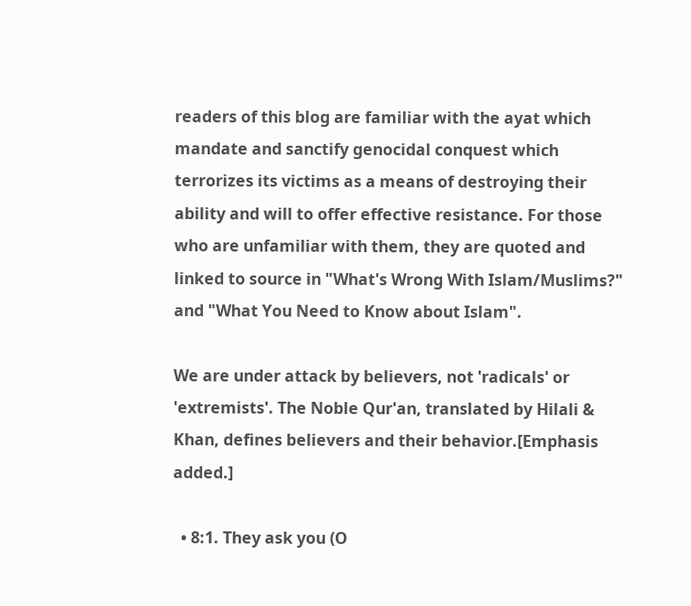readers of this blog are familiar with the ayat which mandate and sanctify genocidal conquest which terrorizes its victims as a means of destroying their ability and will to offer effective resistance. For those who are unfamiliar with them, they are quoted and linked to source in "What's Wrong With Islam/Muslims?" and "What You Need to Know about Islam".

We are under attack by believers, not 'radicals' or 'extremists'. The Noble Qur'an, translated by Hilali & Khan, defines believers and their behavior.[Emphasis added.]

  • 8:1. They ask you (O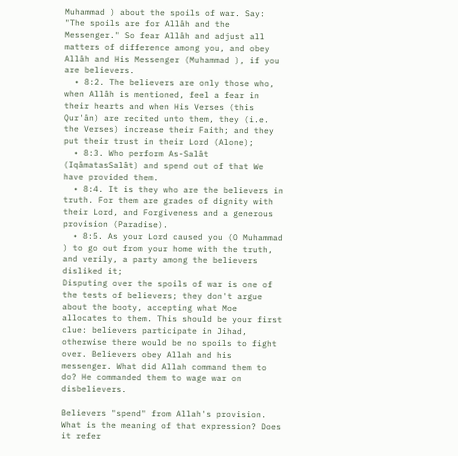Muhammad ) about the spoils of war. Say: "The spoils are for Allâh and the Messenger." So fear Allâh and adjust all matters of difference among you, and obey Allâh and His Messenger (Muhammad ), if you are believers.
  • 8:2. The believers are only those who, when Allâh is mentioned, feel a fear in their hearts and when His Verses (this Qur'ân) are recited unto them, they (i.e. the Verses) increase their Faith; and they put their trust in their Lord (Alone);
  • 8:3. Who perform As-Salât (IqâmatasSalât) and spend out of that We have provided them.
  • 8:4. It is they who are the believers in truth. For them are grades of dignity with their Lord, and Forgiveness and a generous provision (Paradise).
  • 8:5. As your Lord caused you (O Muhammad ) to go out from your home with the truth, and verily, a party among the believers disliked it;
Disputing over the spoils of war is one of the tests of believers; they don't argue about the booty, accepting what Moe allocates to them. This should be your first clue: believers participate in Jihad, otherwise there would be no spoils to fight over. Believers obey Allah and his messenger. What did Allah command them to do? He commanded them to wage war on disbelievers.

Believers "spend" from Allah's provision. What is the meaning of that expression? Does it refer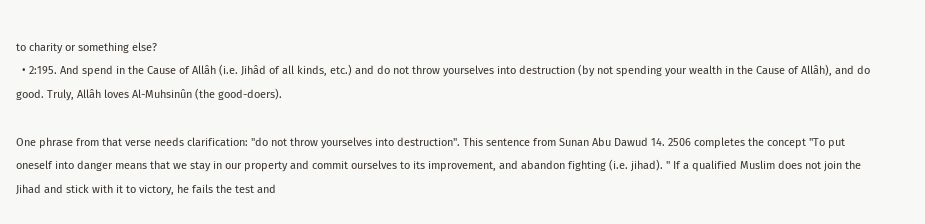to charity or something else?
  • 2:195. And spend in the Cause of Allâh (i.e. Jihâd of all kinds, etc.) and do not throw yourselves into destruction (by not spending your wealth in the Cause of Allâh), and do good. Truly, Allâh loves Al-Muhsinûn (the good-doers).

One phrase from that verse needs clarification: "do not throw yourselves into destruction". This sentence from Sunan Abu Dawud 14. 2506 completes the concept "To put oneself into danger means that we stay in our property and commit ourselves to its improvement, and abandon fighting (i.e. jihad). " If a qualified Muslim does not join the Jihad and stick with it to victory, he fails the test and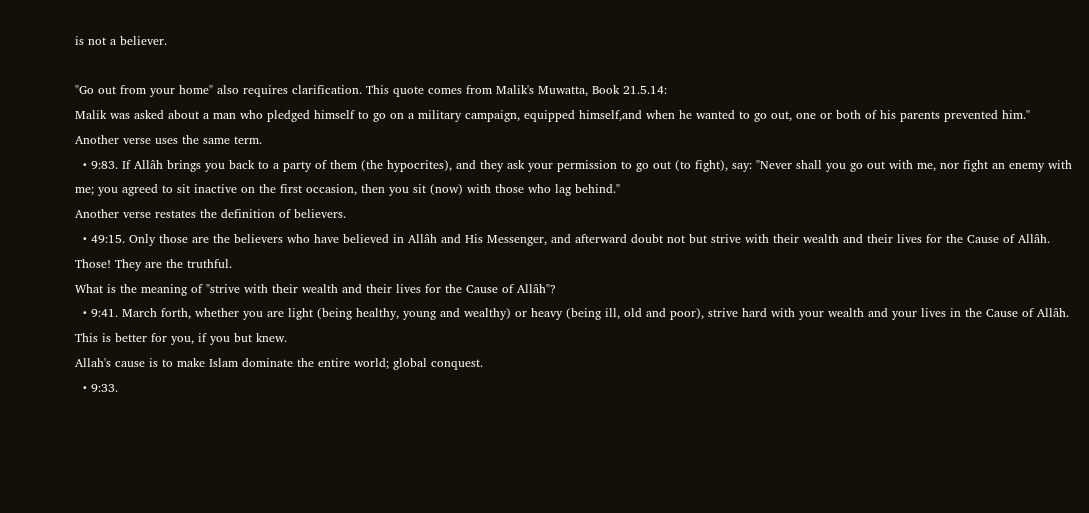is not a believer.

"Go out from your home" also requires clarification. This quote comes from Malik's Muwatta, Book 21.5.14:
Malik was asked about a man who pledged himself to go on a military campaign, equipped himself,and when he wanted to go out, one or both of his parents prevented him." Another verse uses the same term.
  • 9:83. If Allâh brings you back to a party of them (the hypocrites), and they ask your permission to go out (to fight), say: "Never shall you go out with me, nor fight an enemy with me; you agreed to sit inactive on the first occasion, then you sit (now) with those who lag behind."
Another verse restates the definition of believers.
  • 49:15. Only those are the believers who have believed in Allâh and His Messenger, and afterward doubt not but strive with their wealth and their lives for the Cause of Allâh. Those! They are the truthful.
What is the meaning of "strive with their wealth and their lives for the Cause of Allâh"?
  • 9:41. March forth, whether you are light (being healthy, young and wealthy) or heavy (being ill, old and poor), strive hard with your wealth and your lives in the Cause of Allâh. This is better for you, if you but knew.
Allah's cause is to make Islam dominate the entire world; global conquest.
  • 9:33.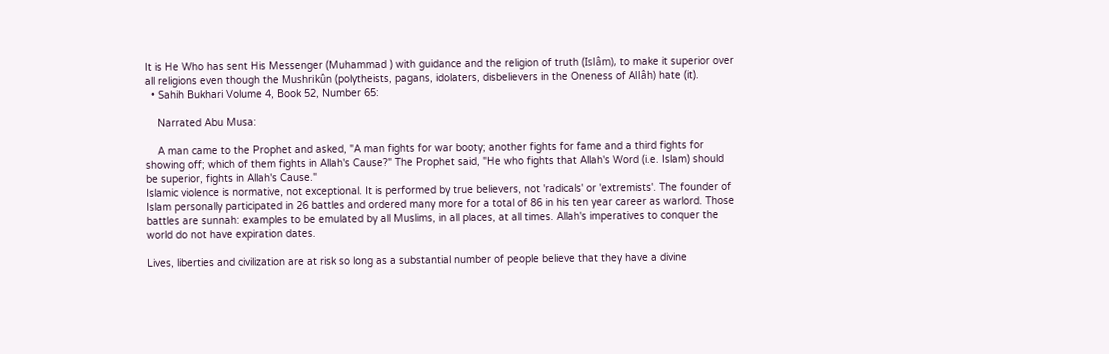It is He Who has sent His Messenger (Muhammad ) with guidance and the religion of truth (Islâm), to make it superior over all religions even though the Mushrikûn (polytheists, pagans, idolaters, disbelievers in the Oneness of Allâh) hate (it).
  • Sahih Bukhari Volume 4, Book 52, Number 65:

    Narrated Abu Musa:

    A man came to the Prophet and asked, "A man fights for war booty; another fights for fame and a third fights for showing off; which of them fights in Allah's Cause?" The Prophet said, "He who fights that Allah's Word (i.e. Islam) should be superior, fights in Allah's Cause."
Islamic violence is normative, not exceptional. It is performed by true believers, not 'radicals' or 'extremists'. The founder of Islam personally participated in 26 battles and ordered many more for a total of 86 in his ten year career as warlord. Those battles are sunnah: examples to be emulated by all Muslims, in all places, at all times. Allah's imperatives to conquer the world do not have expiration dates.

Lives, liberties and civilization are at risk so long as a substantial number of people believe that they have a divine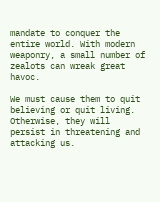mandate to conquer the entire world. With modern weaponry, a small number of zealots can wreak great havoc.

We must cause them to quit believing or quit living. Otherwise, they will persist in threatening and attacking us.